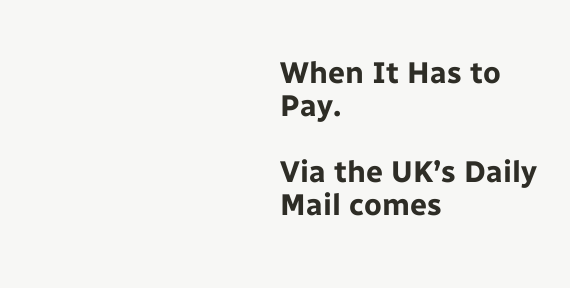When It Has to Pay.

Via the UK’s Daily Mail comes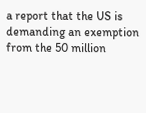a report that the US is demanding an exemption from the 50 million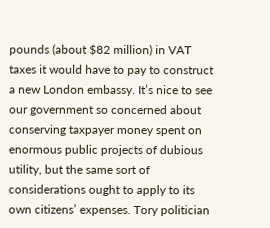pounds (about $82 million) in VAT taxes it would have to pay to construct a new London embassy. It’s nice to see our government so concerned about conserving taxpayer money spent on enormous public projects of dubious utility, but the same sort of considerations ought to apply to its own citizens’ expenses. Tory politician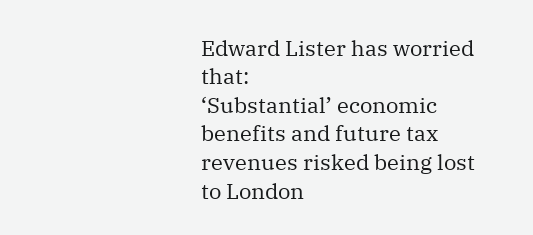Edward Lister has worried that:
‘Substantial’ economic benefits and future tax revenues risked being lost to London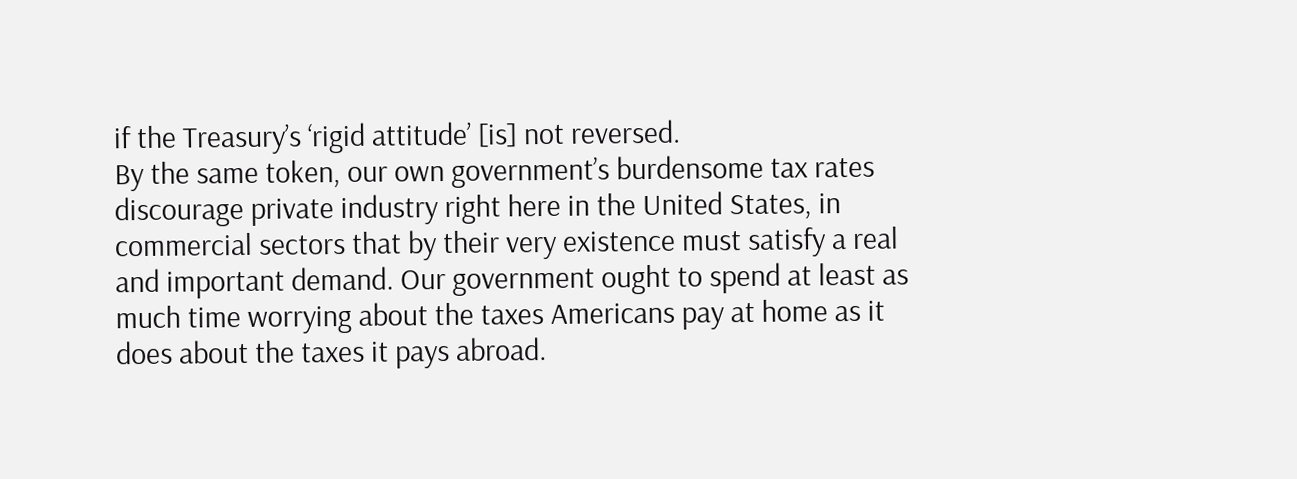if the Treasury’s ‘rigid attitude’ [is] not reversed.
By the same token, our own government’s burdensome tax rates discourage private industry right here in the United States, in commercial sectors that by their very existence must satisfy a real and important demand. Our government ought to spend at least as much time worrying about the taxes Americans pay at home as it does about the taxes it pays abroad.